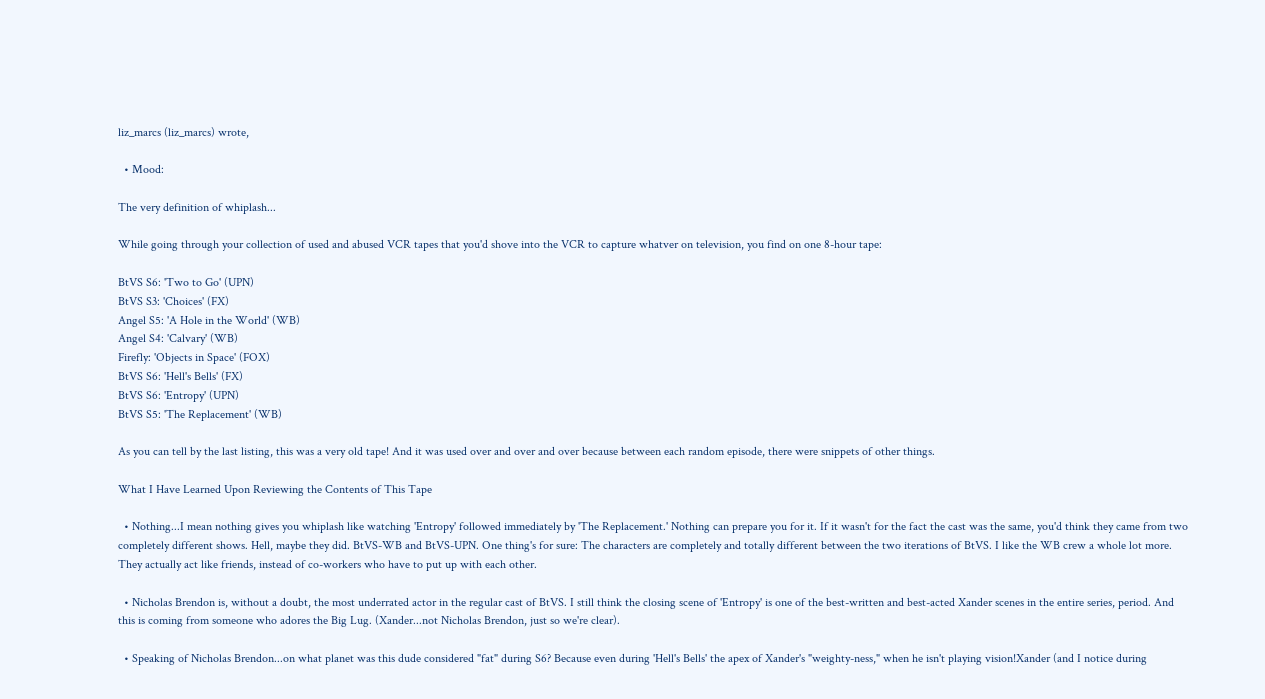liz_marcs (liz_marcs) wrote,

  • Mood:

The very definition of whiplash...

While going through your collection of used and abused VCR tapes that you'd shove into the VCR to capture whatver on television, you find on one 8-hour tape:

BtVS S6: 'Two to Go' (UPN)
BtVS S3: 'Choices' (FX)
Angel S5: 'A Hole in the World' (WB)
Angel S4: 'Calvary' (WB)
Firefly: 'Objects in Space' (FOX)
BtVS S6: 'Hell's Bells' (FX)
BtVS S6: 'Entropy' (UPN)
BtVS S5: 'The Replacement' (WB)

As you can tell by the last listing, this was a very old tape! And it was used over and over and over because between each random episode, there were snippets of other things.

What I Have Learned Upon Reviewing the Contents of This Tape

  • Nothing...I mean nothing gives you whiplash like watching 'Entropy' followed immediately by 'The Replacement.' Nothing can prepare you for it. If it wasn't for the fact the cast was the same, you'd think they came from two completely different shows. Hell, maybe they did. BtVS-WB and BtVS-UPN. One thing's for sure: The characters are completely and totally different between the two iterations of BtVS. I like the WB crew a whole lot more. They actually act like friends, instead of co-workers who have to put up with each other.

  • Nicholas Brendon is, without a doubt, the most underrated actor in the regular cast of BtVS. I still think the closing scene of 'Entropy' is one of the best-written and best-acted Xander scenes in the entire series, period. And this is coming from someone who adores the Big Lug. (Xander...not Nicholas Brendon, just so we're clear).

  • Speaking of Nicholas Brendon...on what planet was this dude considered "fat" during S6? Because even during 'Hell's Bells' the apex of Xander's "weighty-ness," when he isn't playing vision!Xander (and I notice during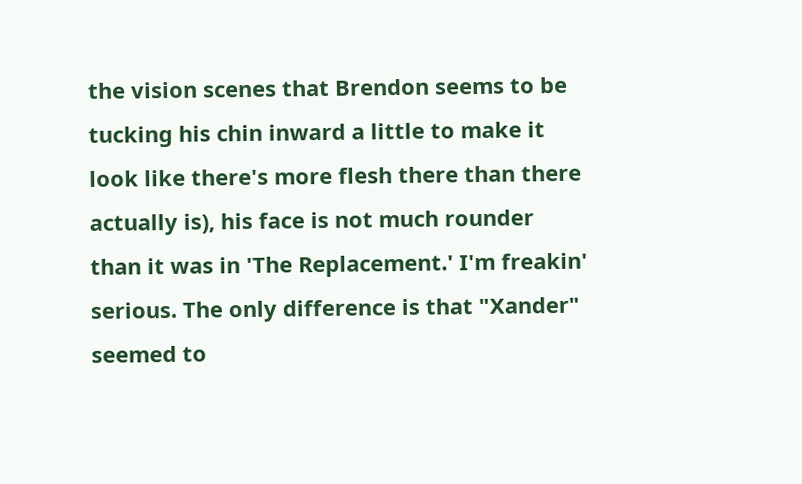the vision scenes that Brendon seems to be tucking his chin inward a little to make it look like there's more flesh there than there actually is), his face is not much rounder than it was in 'The Replacement.' I'm freakin' serious. The only difference is that "Xander" seemed to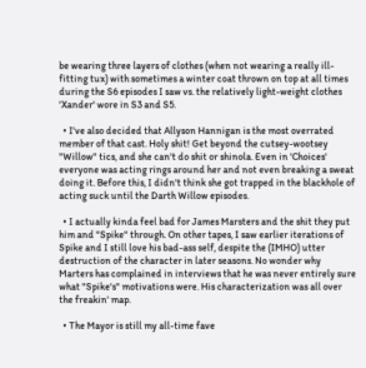be wearing three layers of clothes (when not wearing a really ill-fitting tux) with sometimes a winter coat thrown on top at all times during the S6 episodes I saw vs. the relatively light-weight clothes 'Xander' wore in S3 and S5.

  • I've also decided that Allyson Hannigan is the most overrated member of that cast. Holy shit! Get beyond the cutsey-wootsey "Willow" tics, and she can't do shit or shinola. Even in 'Choices' everyone was acting rings around her and not even breaking a sweat doing it. Before this, I didn't think she got trapped in the blackhole of acting suck until the Darth Willow episodes.

  • I actually kinda feel bad for James Marsters and the shit they put him and "Spike" through. On other tapes, I saw earlier iterations of Spike and I still love his bad-ass self, despite the (IMHO) utter destruction of the character in later seasons. No wonder why Marters has complained in interviews that he was never entirely sure what "Spike's" motivations were. His characterization was all over the freakin' map.

  • The Mayor is still my all-time fave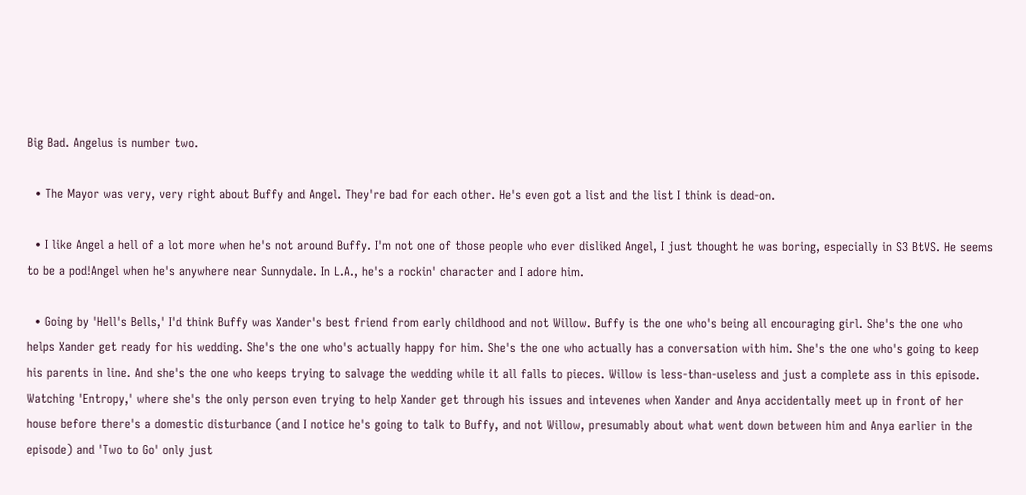Big Bad. Angelus is number two.

  • The Mayor was very, very right about Buffy and Angel. They're bad for each other. He's even got a list and the list I think is dead-on.

  • I like Angel a hell of a lot more when he's not around Buffy. I'm not one of those people who ever disliked Angel, I just thought he was boring, especially in S3 BtVS. He seems to be a pod!Angel when he's anywhere near Sunnydale. In L.A., he's a rockin' character and I adore him.

  • Going by 'Hell's Bells,' I'd think Buffy was Xander's best friend from early childhood and not Willow. Buffy is the one who's being all encouraging girl. She's the one who helps Xander get ready for his wedding. She's the one who's actually happy for him. She's the one who actually has a conversation with him. She's the one who's going to keep his parents in line. And she's the one who keeps trying to salvage the wedding while it all falls to pieces. Willow is less-than-useless and just a complete ass in this episode. Watching 'Entropy,' where she's the only person even trying to help Xander get through his issues and intevenes when Xander and Anya accidentally meet up in front of her house before there's a domestic disturbance (and I notice he's going to talk to Buffy, and not Willow, presumably about what went down between him and Anya earlier in the episode) and 'Two to Go' only just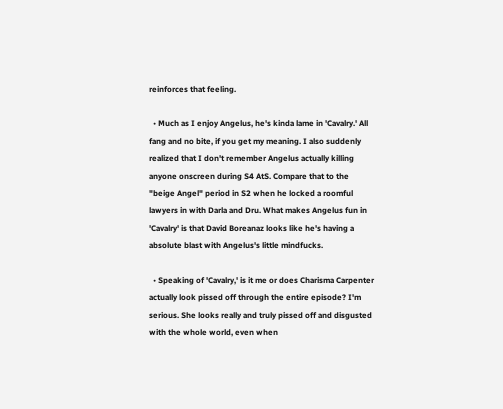reinforces that feeling.

  • Much as I enjoy Angelus, he's kinda lame in 'Cavalry.' All fang and no bite, if you get my meaning. I also suddenly realized that I don't remember Angelus actually killing anyone onscreen during S4 AtS. Compare that to the "beige Angel" period in S2 when he locked a roomful lawyers in with Darla and Dru. What makes Angelus fun in 'Cavalry' is that David Boreanaz looks like he's having a absolute blast with Angelus's little mindfucks.

  • Speaking of 'Cavalry,' is it me or does Charisma Carpenter actually look pissed off through the entire episode? I'm serious. She looks really and truly pissed off and disgusted with the whole world, even when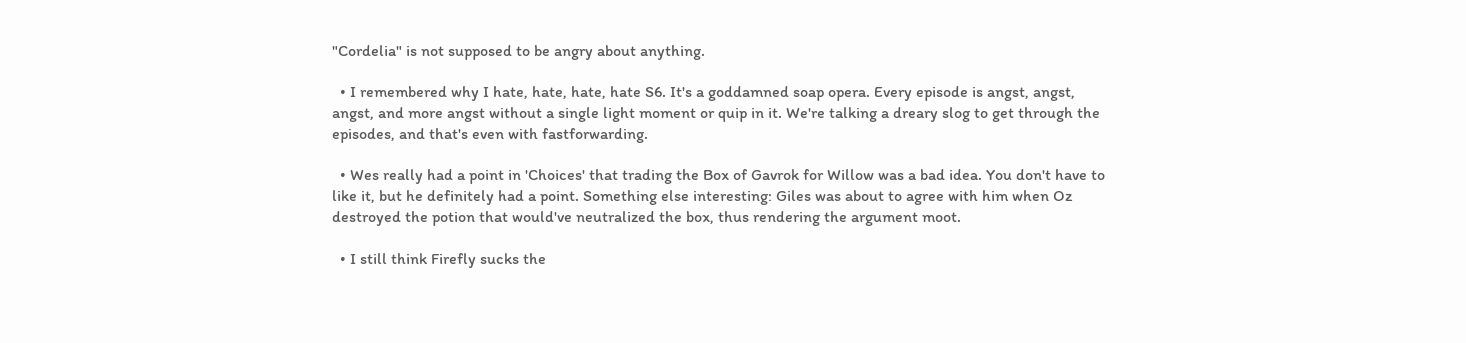"Cordelia" is not supposed to be angry about anything.

  • I remembered why I hate, hate, hate, hate S6. It's a goddamned soap opera. Every episode is angst, angst, angst, and more angst without a single light moment or quip in it. We're talking a dreary slog to get through the episodes, and that's even with fastforwarding.

  • Wes really had a point in 'Choices' that trading the Box of Gavrok for Willow was a bad idea. You don't have to like it, but he definitely had a point. Something else interesting: Giles was about to agree with him when Oz destroyed the potion that would've neutralized the box, thus rendering the argument moot.

  • I still think Firefly sucks the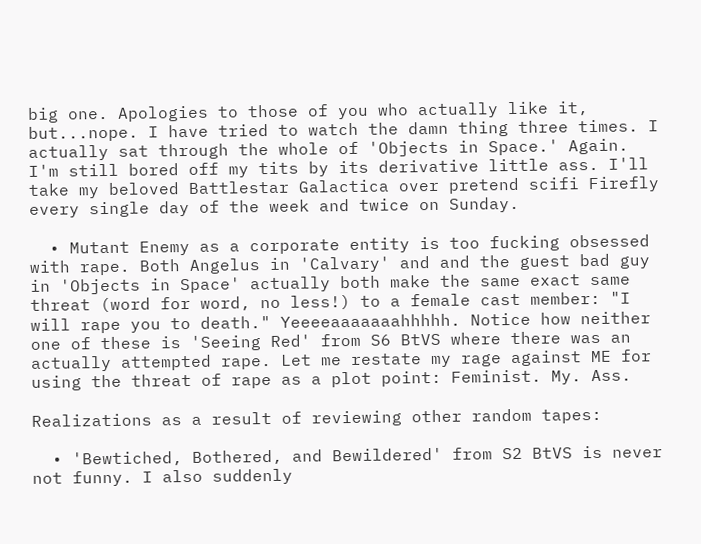big one. Apologies to those of you who actually like it, but...nope. I have tried to watch the damn thing three times. I actually sat through the whole of 'Objects in Space.' Again. I'm still bored off my tits by its derivative little ass. I'll take my beloved Battlestar Galactica over pretend scifi Firefly every single day of the week and twice on Sunday.

  • Mutant Enemy as a corporate entity is too fucking obsessed with rape. Both Angelus in 'Calvary' and and the guest bad guy in 'Objects in Space' actually both make the same exact same threat (word for word, no less!) to a female cast member: "I will rape you to death." Yeeeeaaaaaaahhhhh. Notice how neither one of these is 'Seeing Red' from S6 BtVS where there was an actually attempted rape. Let me restate my rage against ME for using the threat of rape as a plot point: Feminist. My. Ass.

Realizations as a result of reviewing other random tapes:

  • 'Bewtiched, Bothered, and Bewildered' from S2 BtVS is never not funny. I also suddenly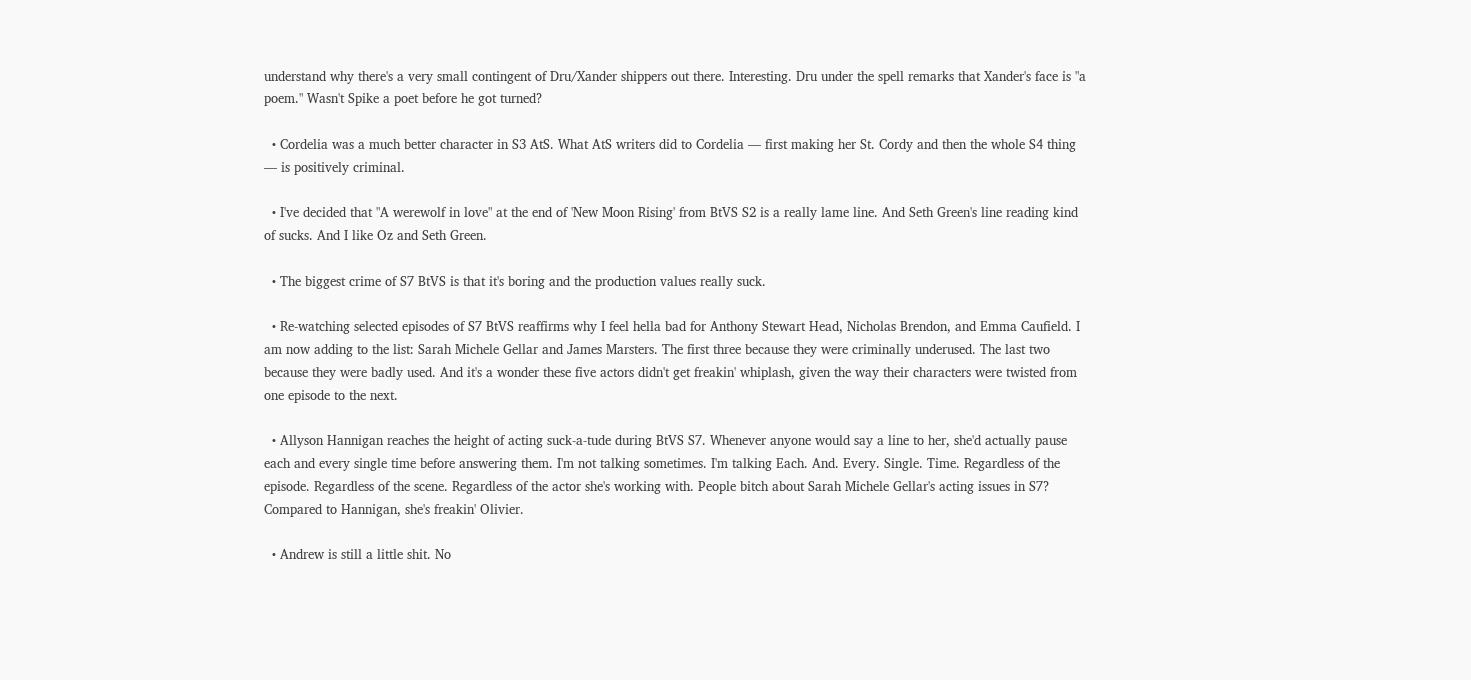understand why there's a very small contingent of Dru/Xander shippers out there. Interesting. Dru under the spell remarks that Xander's face is "a poem." Wasn't Spike a poet before he got turned?

  • Cordelia was a much better character in S3 AtS. What AtS writers did to Cordelia — first making her St. Cordy and then the whole S4 thing — is positively criminal.

  • I've decided that "A werewolf in love" at the end of 'New Moon Rising' from BtVS S2 is a really lame line. And Seth Green's line reading kind of sucks. And I like Oz and Seth Green.

  • The biggest crime of S7 BtVS is that it's boring and the production values really suck.

  • Re-watching selected episodes of S7 BtVS reaffirms why I feel hella bad for Anthony Stewart Head, Nicholas Brendon, and Emma Caufield. I am now adding to the list: Sarah Michele Gellar and James Marsters. The first three because they were criminally underused. The last two because they were badly used. And it's a wonder these five actors didn't get freakin' whiplash, given the way their characters were twisted from one episode to the next.

  • Allyson Hannigan reaches the height of acting suck-a-tude during BtVS S7. Whenever anyone would say a line to her, she'd actually pause each and every single time before answering them. I'm not talking sometimes. I'm talking Each. And. Every. Single. Time. Regardless of the episode. Regardless of the scene. Regardless of the actor she's working with. People bitch about Sarah Michele Gellar's acting issues in S7? Compared to Hannigan, she's freakin' Olivier.

  • Andrew is still a little shit. No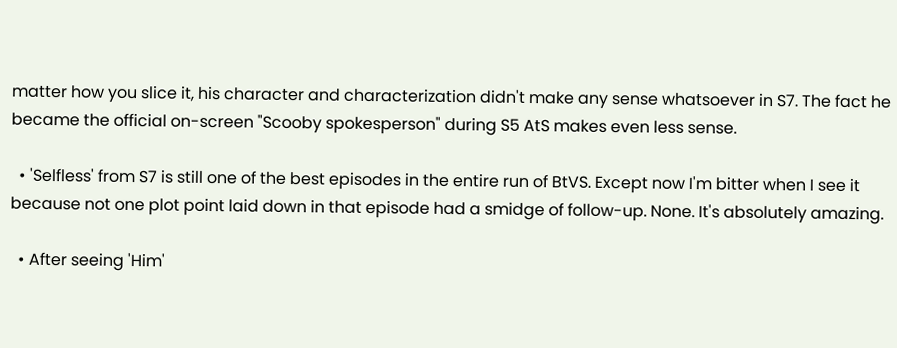matter how you slice it, his character and characterization didn't make any sense whatsoever in S7. The fact he became the official on-screen "Scooby spokesperson" during S5 AtS makes even less sense.

  • 'Selfless' from S7 is still one of the best episodes in the entire run of BtVS. Except now I'm bitter when I see it because not one plot point laid down in that episode had a smidge of follow-up. None. It's absolutely amazing.

  • After seeing 'Him'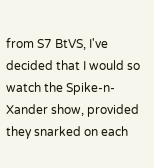from S7 BtVS, I've decided that I would so watch the Spike-n-Xander show, provided they snarked on each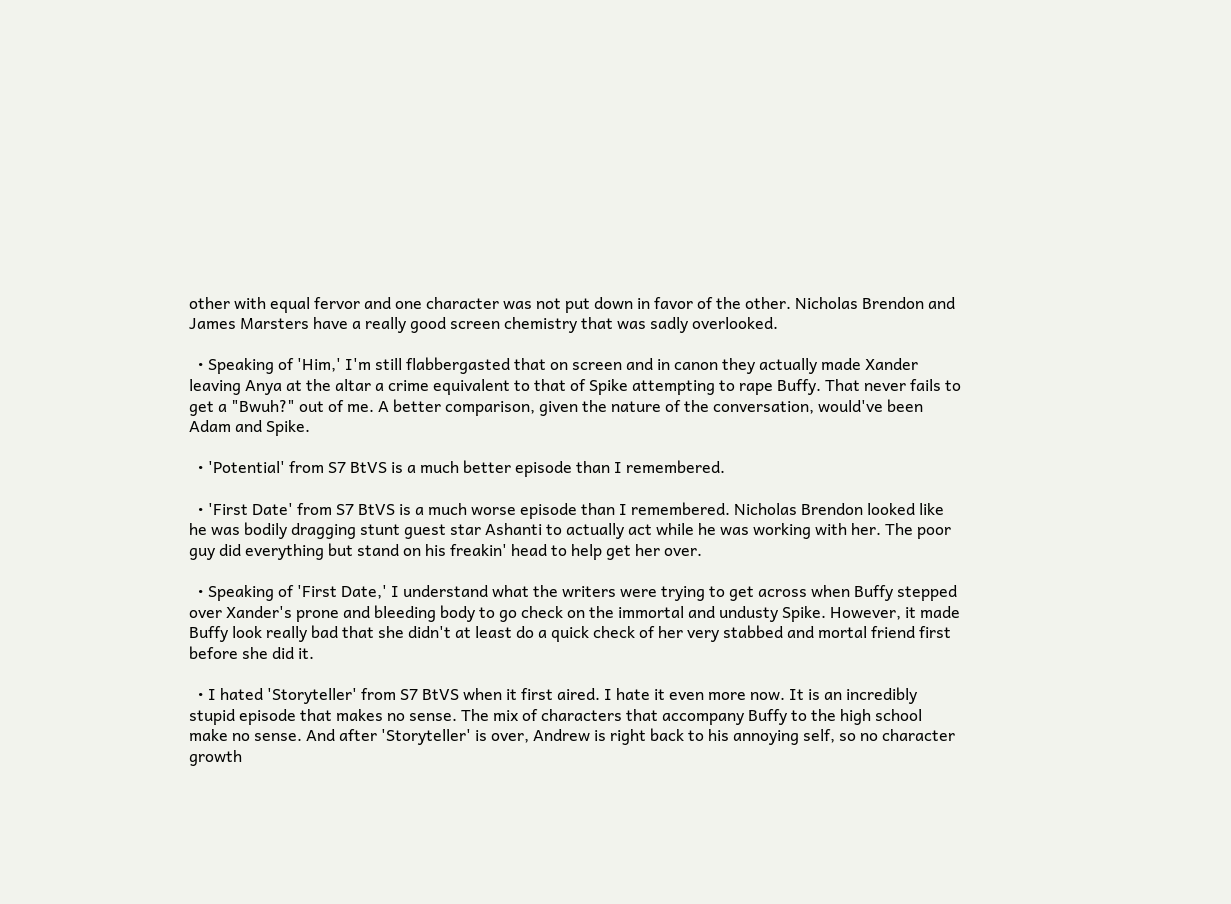other with equal fervor and one character was not put down in favor of the other. Nicholas Brendon and James Marsters have a really good screen chemistry that was sadly overlooked.

  • Speaking of 'Him,' I'm still flabbergasted that on screen and in canon they actually made Xander leaving Anya at the altar a crime equivalent to that of Spike attempting to rape Buffy. That never fails to get a "Bwuh?" out of me. A better comparison, given the nature of the conversation, would've been Adam and Spike.

  • 'Potential' from S7 BtVS is a much better episode than I remembered.

  • 'First Date' from S7 BtVS is a much worse episode than I remembered. Nicholas Brendon looked like he was bodily dragging stunt guest star Ashanti to actually act while he was working with her. The poor guy did everything but stand on his freakin' head to help get her over.

  • Speaking of 'First Date,' I understand what the writers were trying to get across when Buffy stepped over Xander's prone and bleeding body to go check on the immortal and undusty Spike. However, it made Buffy look really bad that she didn't at least do a quick check of her very stabbed and mortal friend first before she did it.

  • I hated 'Storyteller' from S7 BtVS when it first aired. I hate it even more now. It is an incredibly stupid episode that makes no sense. The mix of characters that accompany Buffy to the high school make no sense. And after 'Storyteller' is over, Andrew is right back to his annoying self, so no character growth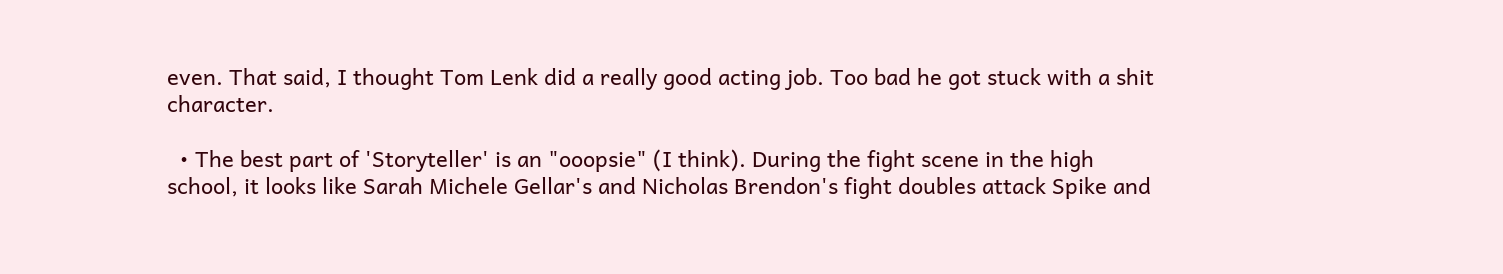even. That said, I thought Tom Lenk did a really good acting job. Too bad he got stuck with a shit character.

  • The best part of 'Storyteller' is an "ooopsie" (I think). During the fight scene in the high school, it looks like Sarah Michele Gellar's and Nicholas Brendon's fight doubles attack Spike and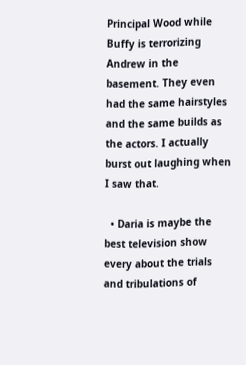Principal Wood while Buffy is terrorizing Andrew in the basement. They even had the same hairstyles and the same builds as the actors. I actually burst out laughing when I saw that.

  • Daria is maybe the best television show every about the trials and tribulations of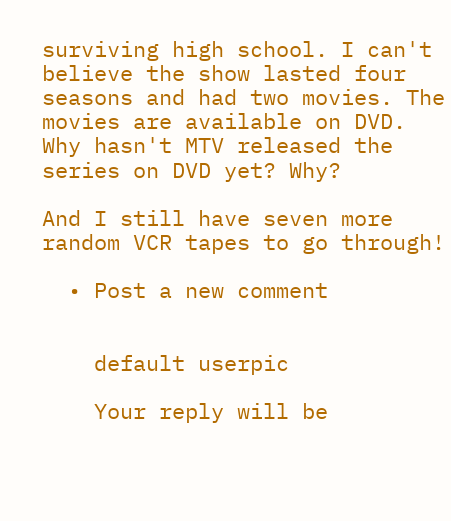surviving high school. I can't believe the show lasted four seasons and had two movies. The movies are available on DVD. Why hasn't MTV released the series on DVD yet? Why?

And I still have seven more random VCR tapes to go through!

  • Post a new comment


    default userpic

    Your reply will be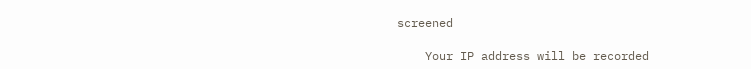screened

    Your IP address will be recorded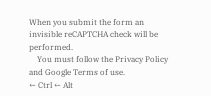When you submit the form an invisible reCAPTCHA check will be performed.
    You must follow the Privacy Policy and Google Terms of use.
← Ctrl ← Alt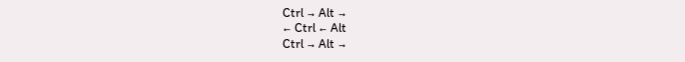Ctrl → Alt →
← Ctrl ← Alt
Ctrl → Alt →